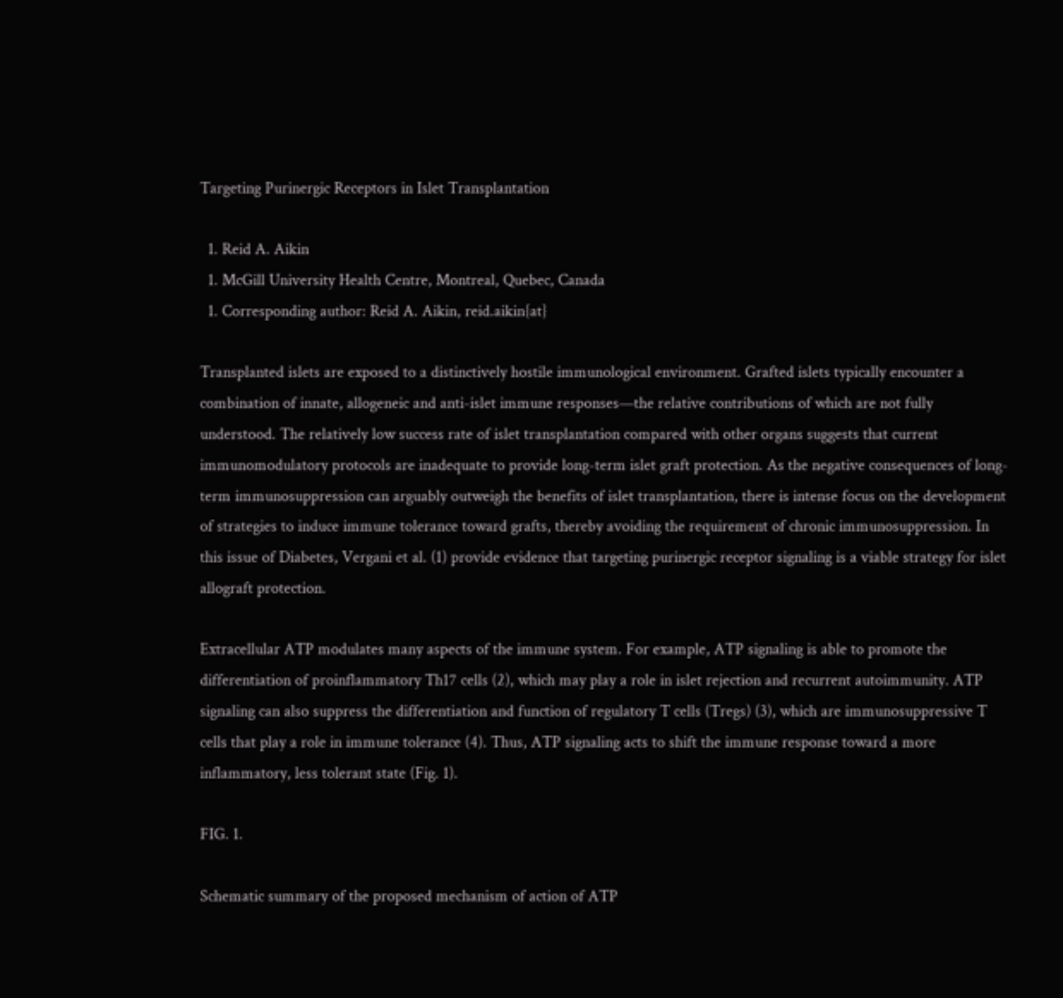Targeting Purinergic Receptors in Islet Transplantation

  1. Reid A. Aikin
  1. McGill University Health Centre, Montreal, Quebec, Canada
  1. Corresponding author: Reid A. Aikin, reid.aikin{at}

Transplanted islets are exposed to a distinctively hostile immunological environment. Grafted islets typically encounter a combination of innate, allogeneic and anti-islet immune responses—the relative contributions of which are not fully understood. The relatively low success rate of islet transplantation compared with other organs suggests that current immunomodulatory protocols are inadequate to provide long-term islet graft protection. As the negative consequences of long-term immunosuppression can arguably outweigh the benefits of islet transplantation, there is intense focus on the development of strategies to induce immune tolerance toward grafts, thereby avoiding the requirement of chronic immunosuppression. In this issue of Diabetes, Vergani et al. (1) provide evidence that targeting purinergic receptor signaling is a viable strategy for islet allograft protection.

Extracellular ATP modulates many aspects of the immune system. For example, ATP signaling is able to promote the differentiation of proinflammatory Th17 cells (2), which may play a role in islet rejection and recurrent autoimmunity. ATP signaling can also suppress the differentiation and function of regulatory T cells (Tregs) (3), which are immunosuppressive T cells that play a role in immune tolerance (4). Thus, ATP signaling acts to shift the immune response toward a more inflammatory, less tolerant state (Fig. 1).

FIG. 1.

Schematic summary of the proposed mechanism of action of ATP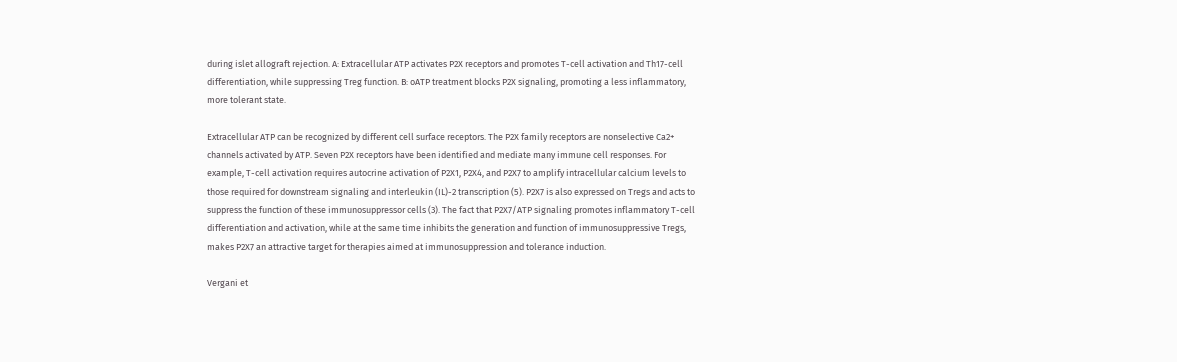during islet allograft rejection. A: Extracellular ATP activates P2X receptors and promotes T-cell activation and Th17-cell differentiation, while suppressing Treg function. B: oATP treatment blocks P2X signaling, promoting a less inflammatory, more tolerant state.

Extracellular ATP can be recognized by different cell surface receptors. The P2X family receptors are nonselective Ca2+ channels activated by ATP. Seven P2X receptors have been identified and mediate many immune cell responses. For example, T-cell activation requires autocrine activation of P2X1, P2X4, and P2X7 to amplify intracellular calcium levels to those required for downstream signaling and interleukin (IL)-2 transcription (5). P2X7 is also expressed on Tregs and acts to suppress the function of these immunosuppressor cells (3). The fact that P2X7/ATP signaling promotes inflammatory T-cell differentiation and activation, while at the same time inhibits the generation and function of immunosuppressive Tregs, makes P2X7 an attractive target for therapies aimed at immunosuppression and tolerance induction.

Vergani et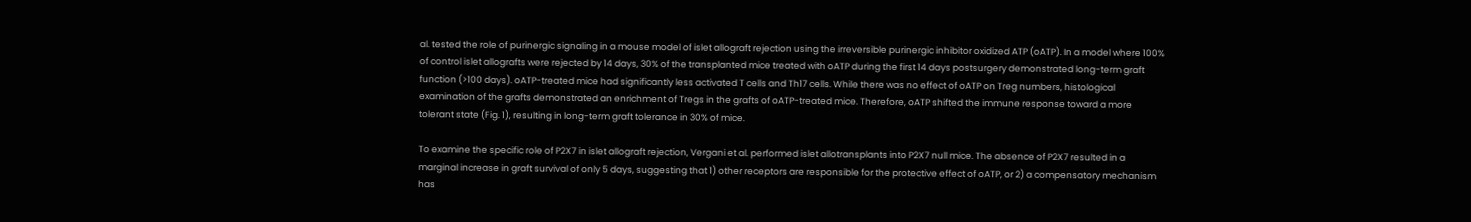al. tested the role of purinergic signaling in a mouse model of islet allograft rejection using the irreversible purinergic inhibitor oxidized ATP (oATP). In a model where 100% of control islet allografts were rejected by 14 days, 30% of the transplanted mice treated with oATP during the first 14 days postsurgery demonstrated long-term graft function (>100 days). oATP-treated mice had significantly less activated T cells and Th17 cells. While there was no effect of oATP on Treg numbers, histological examination of the grafts demonstrated an enrichment of Tregs in the grafts of oATP-treated mice. Therefore, oATP shifted the immune response toward a more tolerant state (Fig. 1), resulting in long-term graft tolerance in 30% of mice.

To examine the specific role of P2X7 in islet allograft rejection, Vergani et al. performed islet allotransplants into P2X7 null mice. The absence of P2X7 resulted in a marginal increase in graft survival of only 5 days, suggesting that 1) other receptors are responsible for the protective effect of oATP, or 2) a compensatory mechanism has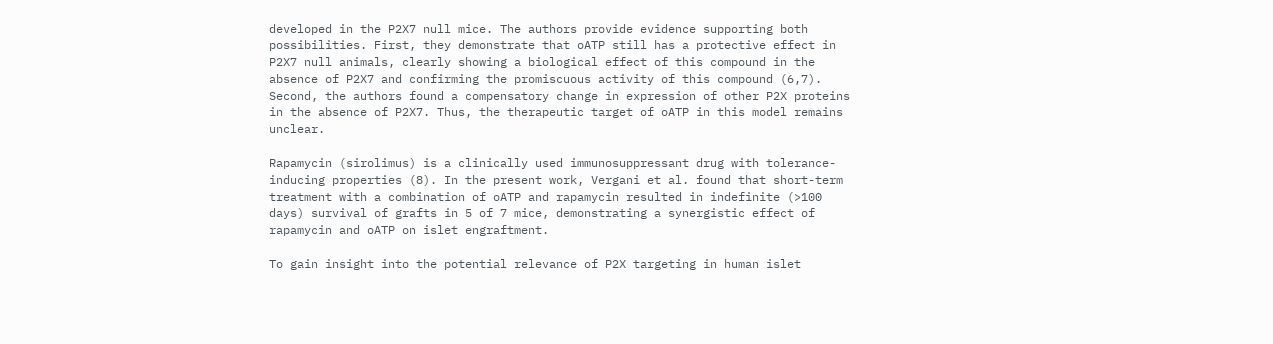developed in the P2X7 null mice. The authors provide evidence supporting both possibilities. First, they demonstrate that oATP still has a protective effect in P2X7 null animals, clearly showing a biological effect of this compound in the absence of P2X7 and confirming the promiscuous activity of this compound (6,7). Second, the authors found a compensatory change in expression of other P2X proteins in the absence of P2X7. Thus, the therapeutic target of oATP in this model remains unclear.

Rapamycin (sirolimus) is a clinically used immunosuppressant drug with tolerance-inducing properties (8). In the present work, Vergani et al. found that short-term treatment with a combination of oATP and rapamycin resulted in indefinite (>100 days) survival of grafts in 5 of 7 mice, demonstrating a synergistic effect of rapamycin and oATP on islet engraftment.

To gain insight into the potential relevance of P2X targeting in human islet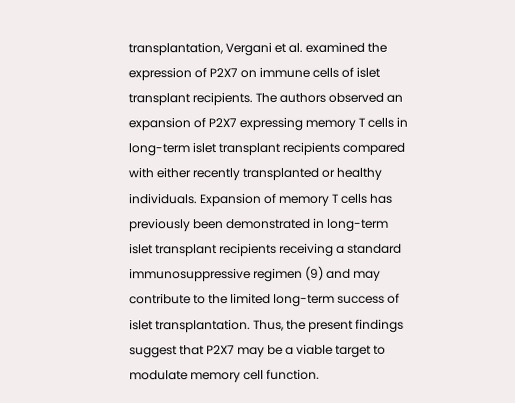transplantation, Vergani et al. examined the expression of P2X7 on immune cells of islet transplant recipients. The authors observed an expansion of P2X7 expressing memory T cells in long-term islet transplant recipients compared with either recently transplanted or healthy individuals. Expansion of memory T cells has previously been demonstrated in long-term islet transplant recipients receiving a standard immunosuppressive regimen (9) and may contribute to the limited long-term success of islet transplantation. Thus, the present findings suggest that P2X7 may be a viable target to modulate memory cell function.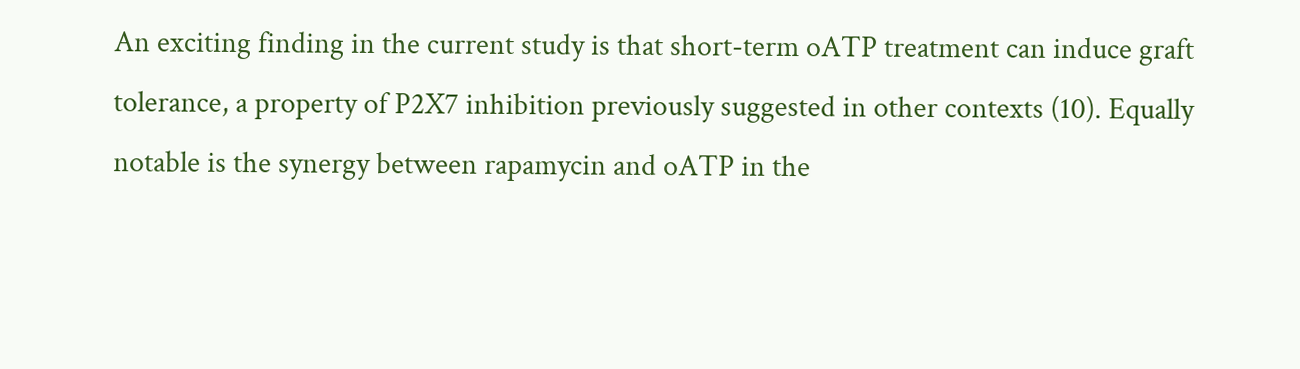An exciting finding in the current study is that short-term oATP treatment can induce graft tolerance, a property of P2X7 inhibition previously suggested in other contexts (10). Equally notable is the synergy between rapamycin and oATP in the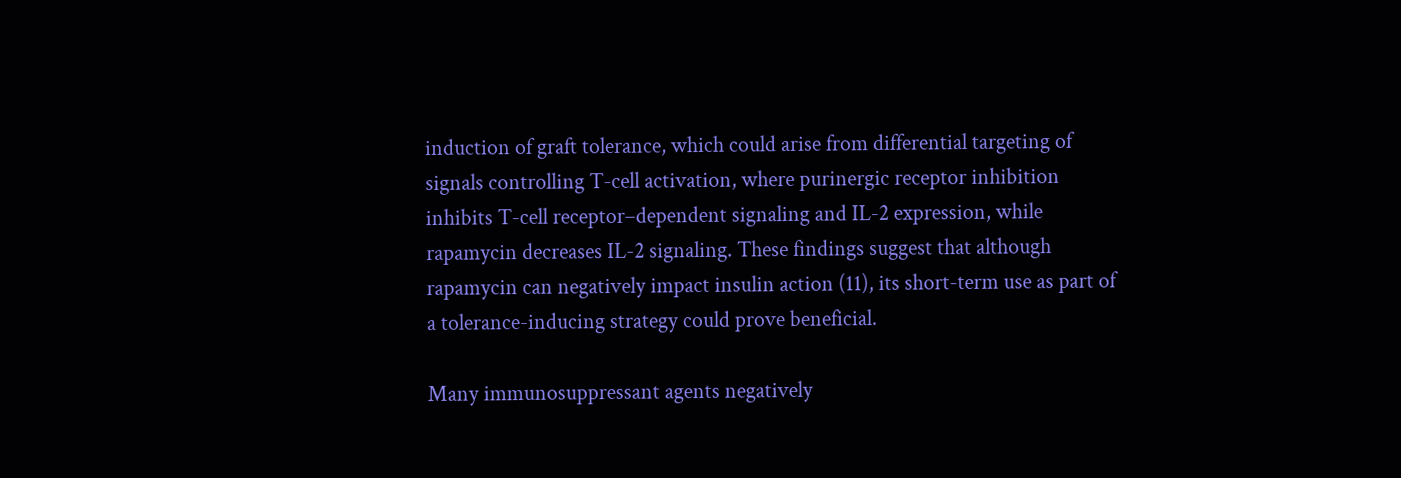induction of graft tolerance, which could arise from differential targeting of signals controlling T-cell activation, where purinergic receptor inhibition inhibits T-cell receptor–dependent signaling and IL-2 expression, while rapamycin decreases IL-2 signaling. These findings suggest that although rapamycin can negatively impact insulin action (11), its short-term use as part of a tolerance-inducing strategy could prove beneficial.

Many immunosuppressant agents negatively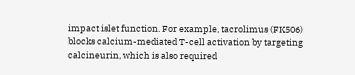impact islet function. For example, tacrolimus (FK506) blocks calcium-mediated T-cell activation by targeting calcineurin, which is also required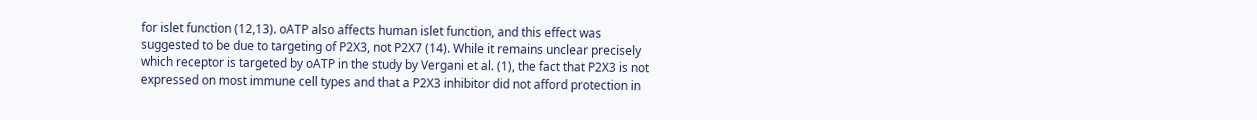for islet function (12,13). oATP also affects human islet function, and this effect was suggested to be due to targeting of P2X3, not P2X7 (14). While it remains unclear precisely which receptor is targeted by oATP in the study by Vergani et al. (1), the fact that P2X3 is not expressed on most immune cell types and that a P2X3 inhibitor did not afford protection in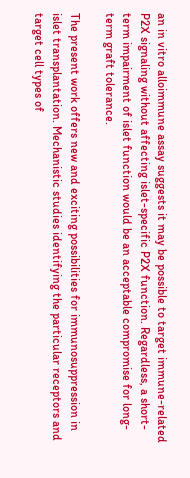an in vitro alloimmune assay suggests it may be possible to target immune-related P2X signaling without affecting islet-specific P2X function. Regardless, a short-term impairment of islet function would be an acceptable compromise for long-term graft tolerance.

The present work offers new and exciting possibilities for immunosuppression in islet transplantation. Mechanistic studies identifying the particular receptors and target cell types of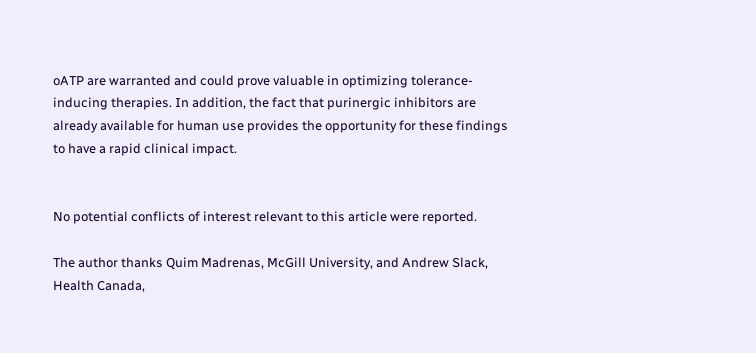oATP are warranted and could prove valuable in optimizing tolerance-inducing therapies. In addition, the fact that purinergic inhibitors are already available for human use provides the opportunity for these findings to have a rapid clinical impact.


No potential conflicts of interest relevant to this article were reported.

The author thanks Quim Madrenas, McGill University, and Andrew Slack, Health Canada,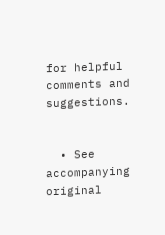for helpful comments and suggestions.


  • See accompanying original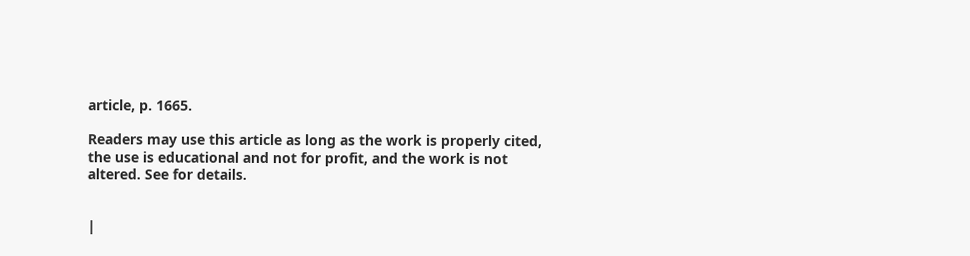article, p. 1665.

Readers may use this article as long as the work is properly cited, the use is educational and not for profit, and the work is not altered. See for details.


|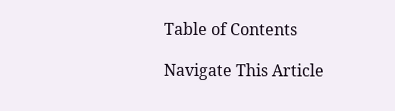Table of Contents

Navigate This Article